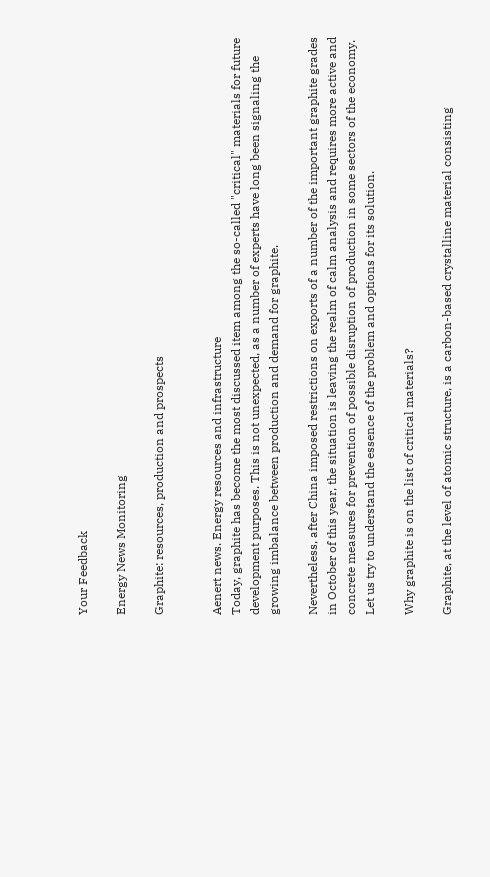Your Feedback

Energy News Monitoring

Graphite: resources, production and prospects


Aenert news. Energy resources and infrastructure
Today, graphite has become the most discussed item among the so-called "critical" materials for future development purposes. This is not unexpected, as a number of experts have long been signaling the growing imbalance between production and demand for graphite.

Nevertheless, after China imposed restrictions on exports of a number of the important graphite grades in October of this year, the situation is leaving the realm of calm analysis and requires more active and concrete measures for prevention of possible disruption of production in some sectors of the economy. Let us try to understand the essence of the problem and options for its solution.

Why graphite is on the list of critical materials?

Graphite, at the level of atomic structure, is a carbon-based crystalline material consisting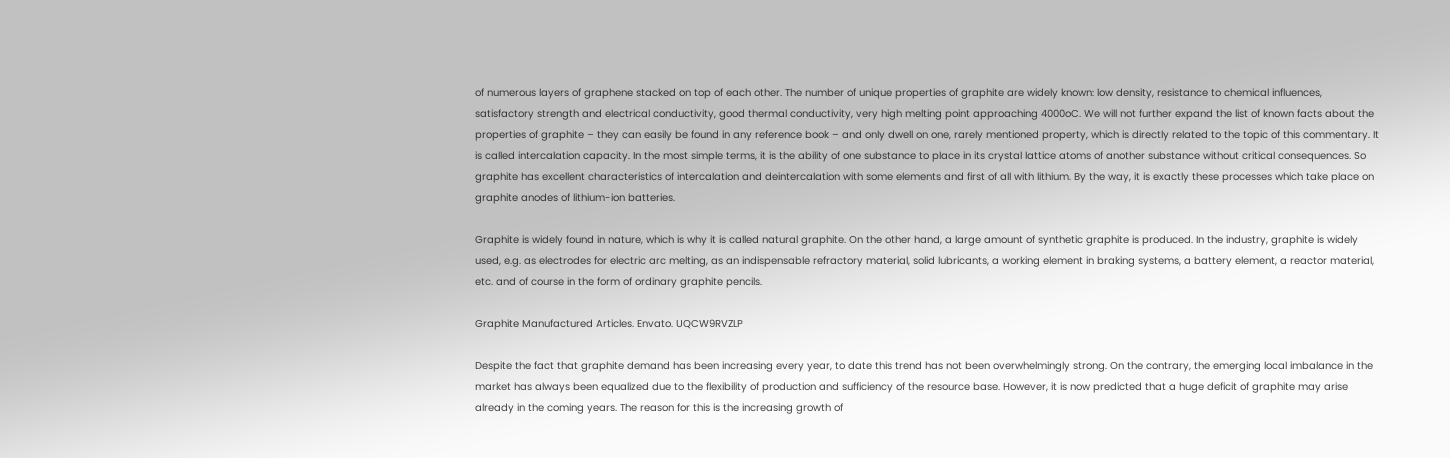of numerous layers of graphene stacked on top of each other. The number of unique properties of graphite are widely known: low density, resistance to chemical influences, satisfactory strength and electrical conductivity, good thermal conductivity, very high melting point approaching 4000oC. We will not further expand the list of known facts about the properties of graphite – they can easily be found in any reference book – and only dwell on one, rarely mentioned property, which is directly related to the topic of this commentary. It is called intercalation capacity. In the most simple terms, it is the ability of one substance to place in its crystal lattice atoms of another substance without critical consequences. So graphite has excellent characteristics of intercalation and deintercalation with some elements and first of all with lithium. By the way, it is exactly these processes which take place on graphite anodes of lithium-ion batteries.

Graphite is widely found in nature, which is why it is called natural graphite. On the other hand, a large amount of synthetic graphite is produced. In the industry, graphite is widely used, e.g. as electrodes for electric arc melting, as an indispensable refractory material, solid lubricants, a working element in braking systems, a battery element, a reactor material, etc. and of course in the form of ordinary graphite pencils.

Graphite Manufactured Articles. Envato. UQCW9RVZLP

Despite the fact that graphite demand has been increasing every year, to date this trend has not been overwhelmingly strong. On the contrary, the emerging local imbalance in the market has always been equalized due to the flexibility of production and sufficiency of the resource base. However, it is now predicted that a huge deficit of graphite may arise already in the coming years. The reason for this is the increasing growth of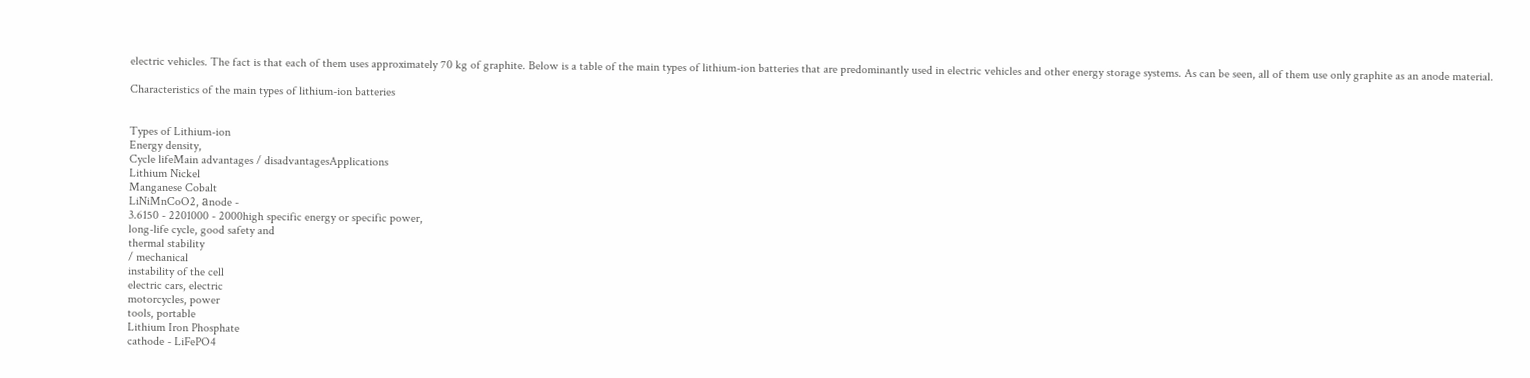electric vehicles. The fact is that each of them uses approximately 70 kg of graphite. Below is a table of the main types of lithium-ion batteries that are predominantly used in electric vehicles and other energy storage systems. As can be seen, all of them use only graphite as an anode material.

Characteristics of the main types of lithium-ion batteries


Types of Lithium-ion
Energy density,
Cycle lifeMain advantages / disadvantagesApplications
Lithium Nickel
Manganese Cobalt
LiNiMnCoO2, аnode -
3.6150 - 2201000 - 2000high specific energy or specific power,
long-life cycle, good safety and
thermal stability
/ mechanical
instability of the cell
electric cars, electric
motorcycles, power
tools, portable
Lithium Iron Phosphate
cathode - LiFePO4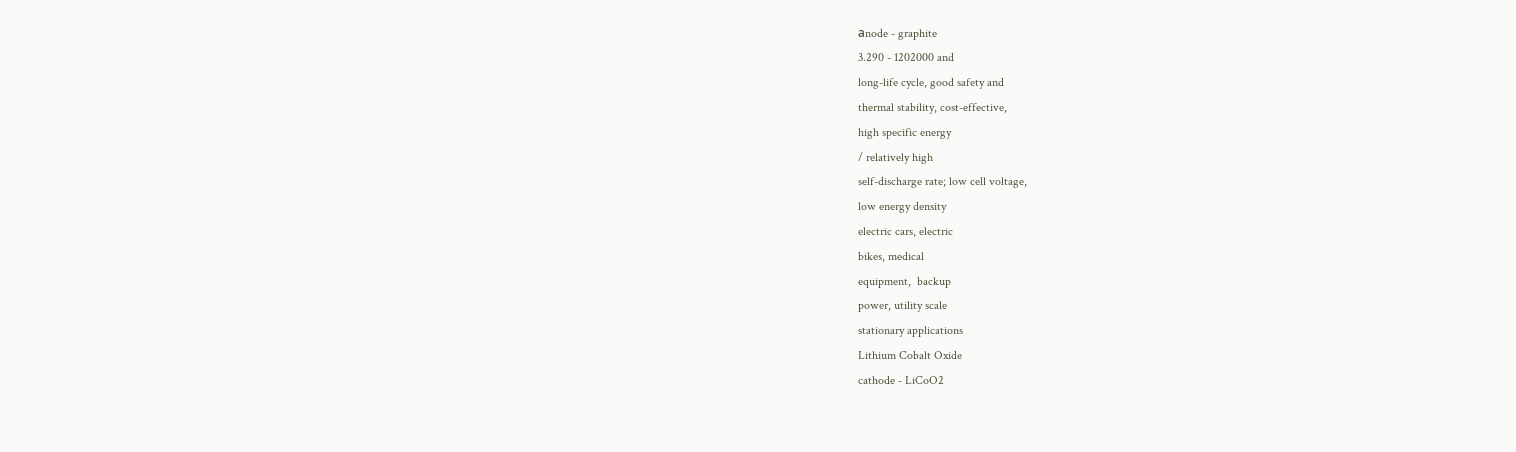аnode - graphite
3.290 - 1202000 and
long-life cycle, good safety and
thermal stability, cost-effective,
high specific energy
/ relatively high
self-discharge rate; low cell voltage,
low energy density
electric cars, electric
bikes, medical
equipment,  backup
power, utility scale
stationary applications
Lithium Cobalt Oxide
cathode - LiCoO2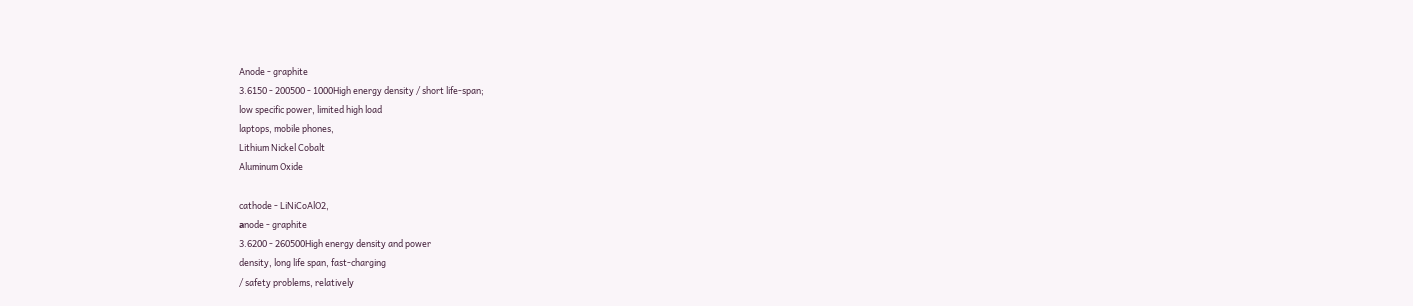Anode - graphite
3.6150 - 200500 - 1000High energy density / short life-span;
low specific power, limited high load
laptops, mobile phones,
Lithium Nickel Cobalt
Aluminum Oxide

cathode - LiNiCoAlO2,
аnode - graphite
3.6200 - 260500High energy density and power
density, long life span, fast-charging
/ safety problems, relatively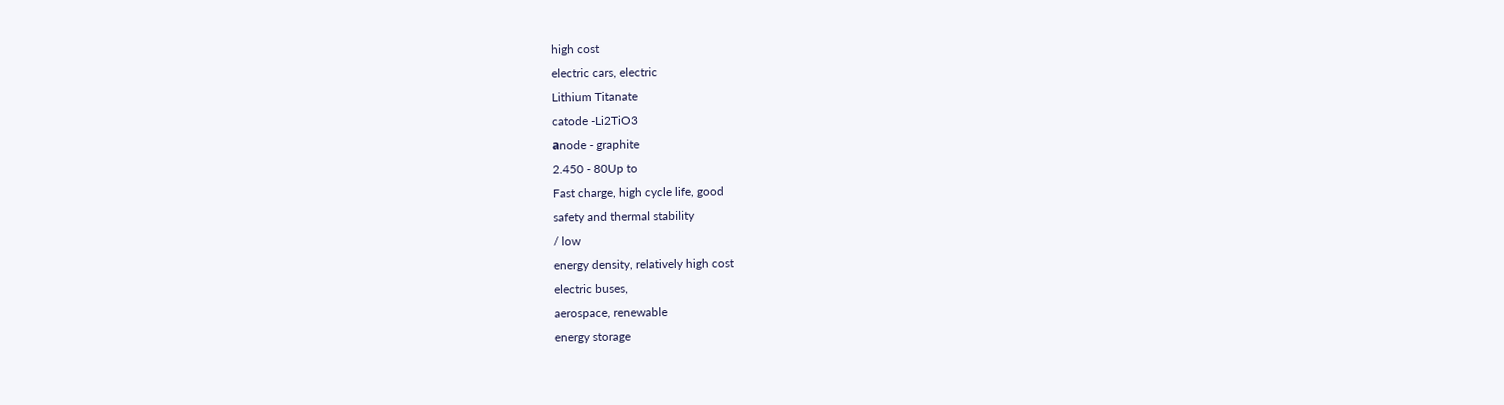high cost
electric cars, electric
Lithium Titanate
catode -Li2TiO3
аnode - graphite
2.450 - 80Up to
Fast charge, high cycle life, good
safety and thermal stability
/ low
energy density, relatively high cost
electric buses,
aerospace, renewable
energy storage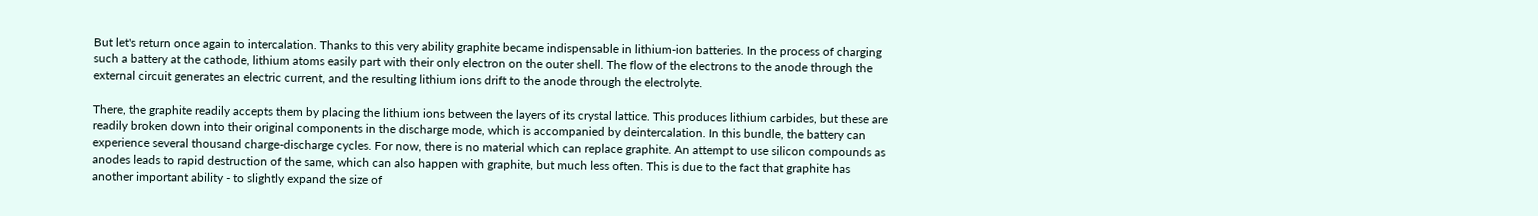But let's return once again to intercalation. Thanks to this very ability graphite became indispensable in lithium-ion batteries. In the process of charging such a battery at the cathode, lithium atoms easily part with their only electron on the outer shell. The flow of the electrons to the anode through the external circuit generates an electric current, and the resulting lithium ions drift to the anode through the electrolyte.

There, the graphite readily accepts them by placing the lithium ions between the layers of its crystal lattice. This produces lithium carbides, but these are readily broken down into their original components in the discharge mode, which is accompanied by deintercalation. In this bundle, the battery can experience several thousand charge-discharge cycles. For now, there is no material which can replace graphite. An attempt to use silicon compounds as anodes leads to rapid destruction of the same, which can also happen with graphite, but much less often. This is due to the fact that graphite has another important ability - to slightly expand the size of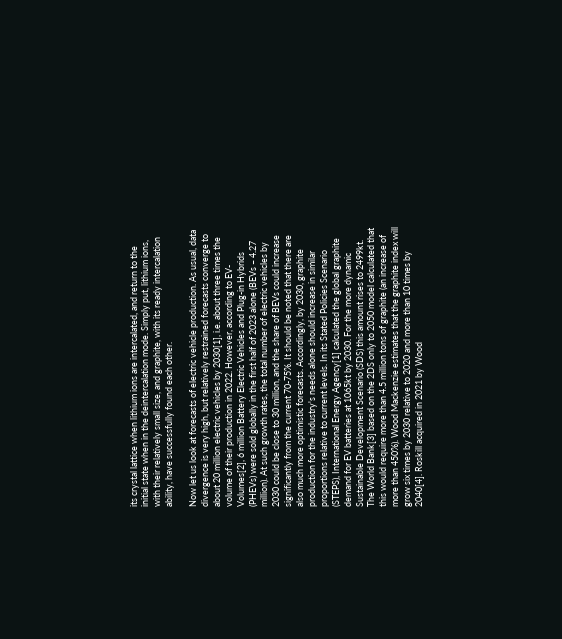its crystal lattice when lithium ions are intercalated, and return to the initial state when in the deintercalation mode. Simply put, lithium ions, with their relatively small size, and graphite, with its ready intercalation ability, have successfully found each other.

Now let us look at forecasts of electric vehicle production. As usual, data divergence is very high, but relatively restrained forecasts converge to about 20 million electric vehicles by 2030[1], i.e. about three times the volume of their production in 2022. However, according to EV-Volumes[2], 6 million Battery Electric Vehicles and Plug-in Hybrids (PHEVs) were sold globally in the first half of 2023 alone (BEVs – 4.27 million). At such growth rates, the total number of electric vehicles by 2030 could be close to 30 million, and the share of BEVs could increase significantly from the current 70-75%. It should be noted that there are also much more optimistic forecasts. Accordingly, by 2030, graphite production for the industry's needs alone should increase in similar proportions relative to current levels. In its Stated Policies Scenario (STEPS), International Energy Agency[1] calculated the global graphite demand for EV batteries at 1065kt by 2030. For the more dynamic Sustainable Development Scenario (SDS) this amount rises to 2499kt. The World Bank[3] based on the 2DS only to 2050 model calculated that this would require more than 4.5 million tons of graphite (an increase of more than 450%). Wood Mackenzie estimates that the graphite index will grow six times by 2030 relative to 2020 and more than 10 times by 2040[4]. Roskill acquired in 2021 by Wood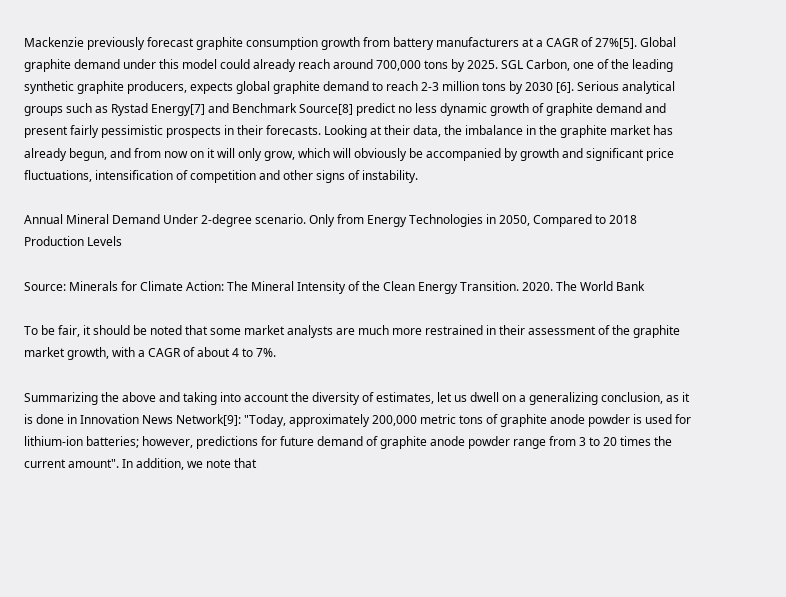Mackenzie previously forecast graphite consumption growth from battery manufacturers at a CAGR of 27%[5]. Global graphite demand under this model could already reach around 700,000 tons by 2025. SGL Carbon, one of the leading synthetic graphite producers, expects global graphite demand to reach 2-3 million tons by 2030 [6]. Serious analytical groups such as Rystad Energy[7] and Benchmark Source[8] predict no less dynamic growth of graphite demand and present fairly pessimistic prospects in their forecasts. Looking at their data, the imbalance in the graphite market has already begun, and from now on it will only grow, which will obviously be accompanied by growth and significant price fluctuations, intensification of competition and other signs of instability.

Annual Mineral Demand Under 2-degree scenario. Only from Energy Technologies in 2050, Compared to 2018 Production Levels

Source: Minerals for Climate Action: The Mineral Intensity of the Clean Energy Transition. 2020. The World Bank

To be fair, it should be noted that some market analysts are much more restrained in their assessment of the graphite market growth, with a CAGR of about 4 to 7%.

Summarizing the above and taking into account the diversity of estimates, let us dwell on a generalizing conclusion, as it is done in Innovation News Network[9]: "Today, approximately 200,000 metric tons of graphite anode powder is used for lithium-ion batteries; however, predictions for future demand of graphite anode powder range from 3 to 20 times the current amount". In addition, we note that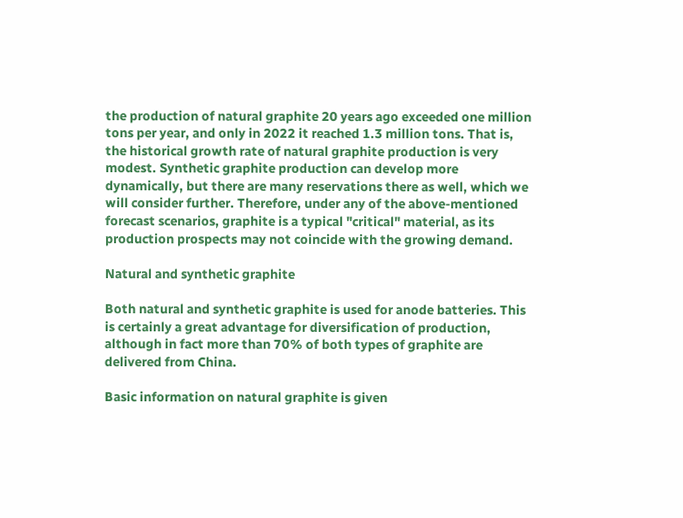the production of natural graphite 20 years ago exceeded one million tons per year, and only in 2022 it reached 1.3 million tons. That is, the historical growth rate of natural graphite production is very modest. Synthetic graphite production can develop more dynamically, but there are many reservations there as well, which we will consider further. Therefore, under any of the above-mentioned forecast scenarios, graphite is a typical "critical" material, as its production prospects may not coincide with the growing demand.

Natural and synthetic graphite

Both natural and synthetic graphite is used for anode batteries. This is certainly a great advantage for diversification of production, although in fact more than 70% of both types of graphite are delivered from China.

Basic information on natural graphite is given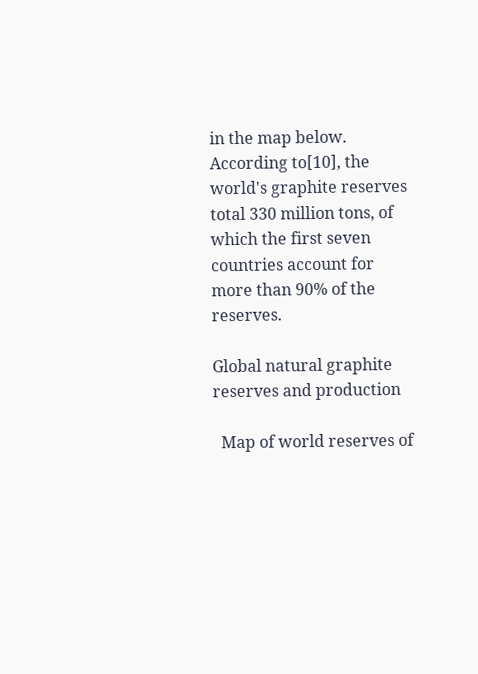in the map below. According to[10], the world's graphite reserves total 330 million tons, of which the first seven countries account for more than 90% of the reserves.

Global natural graphite reserves and production

  Map of world reserves of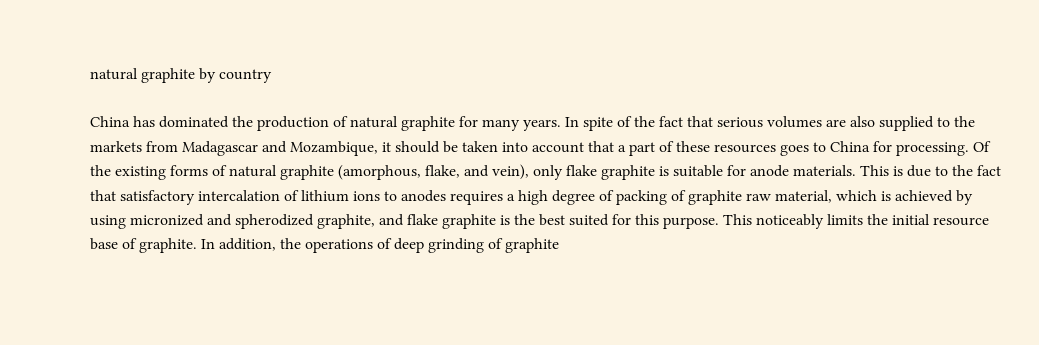natural graphite by country

China has dominated the production of natural graphite for many years. In spite of the fact that serious volumes are also supplied to the markets from Madagascar and Mozambique, it should be taken into account that a part of these resources goes to China for processing. Of the existing forms of natural graphite (amorphous, flake, and vein), only flake graphite is suitable for anode materials. This is due to the fact that satisfactory intercalation of lithium ions to anodes requires a high degree of packing of graphite raw material, which is achieved by using micronized and spherodized graphite, and flake graphite is the best suited for this purpose. This noticeably limits the initial resource base of graphite. In addition, the operations of deep grinding of graphite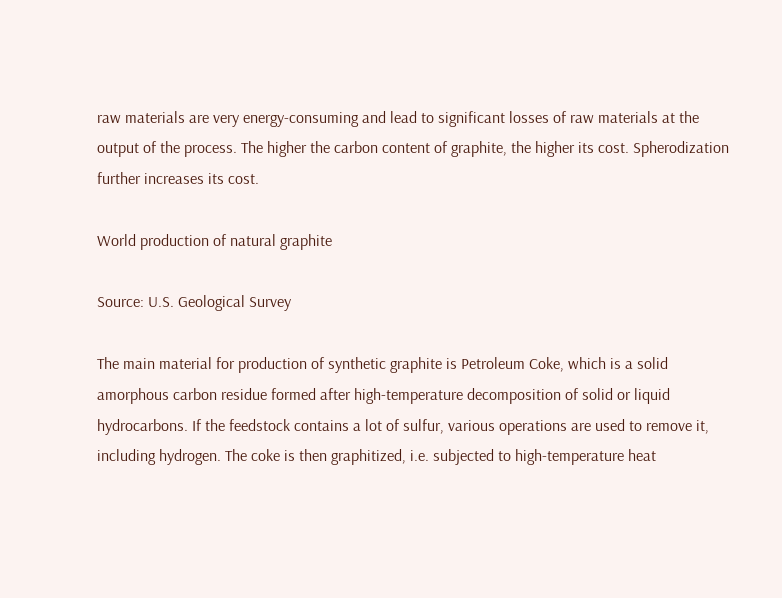raw materials are very energy-consuming and lead to significant losses of raw materials at the output of the process. The higher the carbon content of graphite, the higher its cost. Spherodization further increases its cost.

World production of natural graphite

Source: U.S. Geological Survey

The main material for production of synthetic graphite is Petroleum Coke, which is a solid amorphous carbon residue formed after high-temperature decomposition of solid or liquid hydrocarbons. If the feedstock contains a lot of sulfur, various operations are used to remove it, including hydrogen. The coke is then graphitized, i.e. subjected to high-temperature heat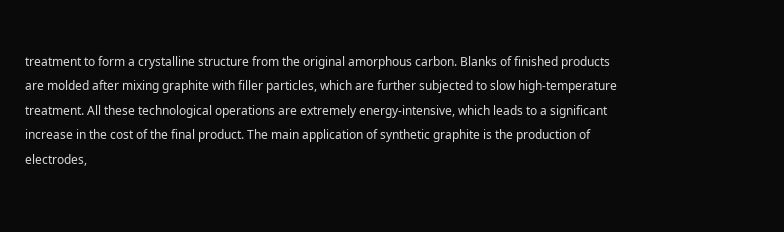treatment to form a crystalline structure from the original amorphous carbon. Blanks of finished products are molded after mixing graphite with filler particles, which are further subjected to slow high-temperature treatment. All these technological operations are extremely energy-intensive, which leads to a significant increase in the cost of the final product. The main application of synthetic graphite is the production of electrodes,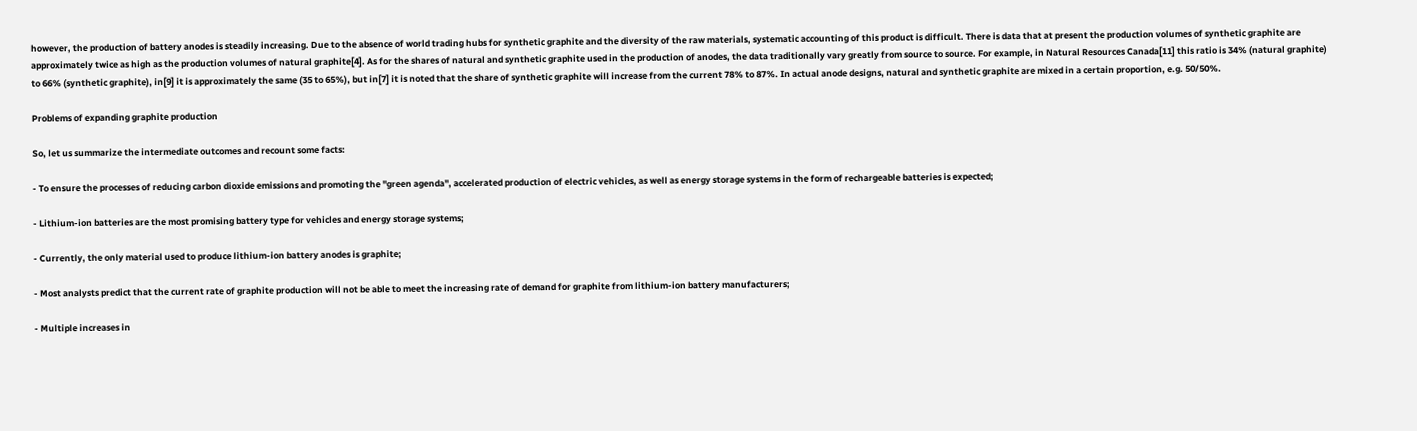however, the production of battery anodes is steadily increasing. Due to the absence of world trading hubs for synthetic graphite and the diversity of the raw materials, systematic accounting of this product is difficult. There is data that at present the production volumes of synthetic graphite are approximately twice as high as the production volumes of natural graphite[4]. As for the shares of natural and synthetic graphite used in the production of anodes, the data traditionally vary greatly from source to source. For example, in Natural Resources Canada[11] this ratio is 34% (natural graphite) to 66% (synthetic graphite), in[9] it is approximately the same (35 to 65%), but in[7] it is noted that the share of synthetic graphite will increase from the current 78% to 87%. In actual anode designs, natural and synthetic graphite are mixed in a certain proportion, e.g. 50/50%.

Problems of expanding graphite production

So, let us summarize the intermediate outcomes and recount some facts:

- To ensure the processes of reducing carbon dioxide emissions and promoting the "green agenda", accelerated production of electric vehicles, as well as energy storage systems in the form of rechargeable batteries is expected;

- Lithium-ion batteries are the most promising battery type for vehicles and energy storage systems;

- Currently, the only material used to produce lithium-ion battery anodes is graphite;

- Most analysts predict that the current rate of graphite production will not be able to meet the increasing rate of demand for graphite from lithium-ion battery manufacturers;

- Multiple increases in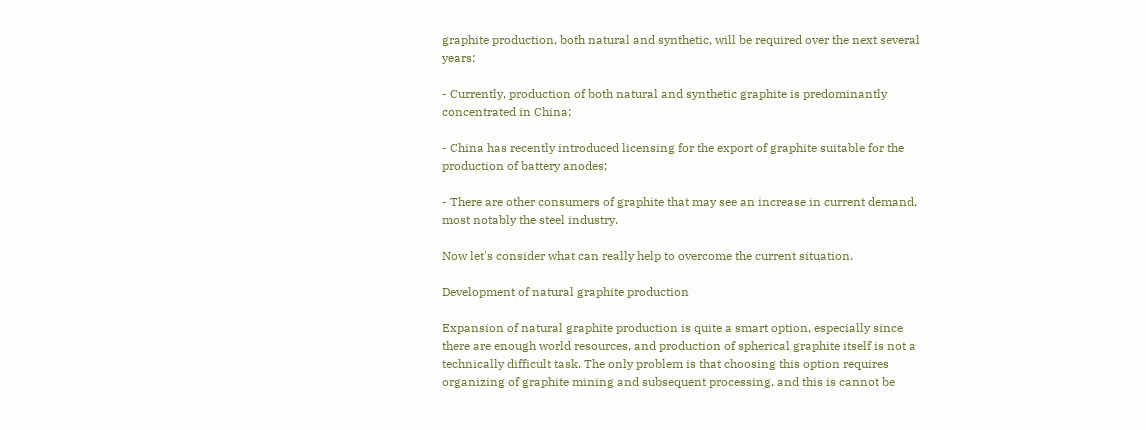graphite production, both natural and synthetic, will be required over the next several years;

- Currently, production of both natural and synthetic graphite is predominantly concentrated in China;

- China has recently introduced licensing for the export of graphite suitable for the production of battery anodes;

- There are other consumers of graphite that may see an increase in current demand, most notably the steel industry.

Now let's consider what can really help to overcome the current situation.

Development of natural graphite production

Expansion of natural graphite production is quite a smart option, especially since there are enough world resources, and production of spherical graphite itself is not a technically difficult task. The only problem is that choosing this option requires organizing of graphite mining and subsequent processing, and this is cannot be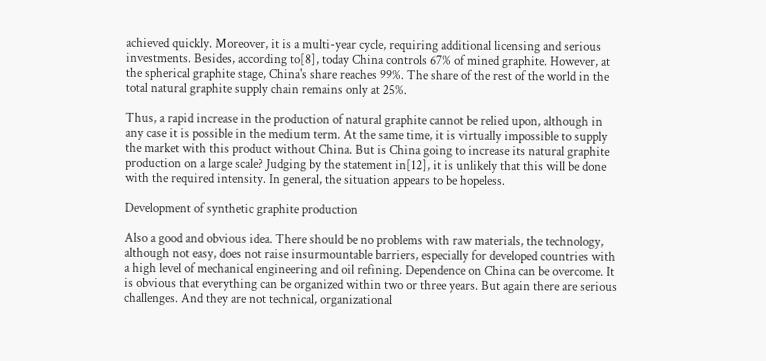achieved quickly. Moreover, it is a multi-year cycle, requiring additional licensing and serious investments. Besides, according to[8], today China controls 67% of mined graphite. However, at the spherical graphite stage, China's share reaches 99%. The share of the rest of the world in the total natural graphite supply chain remains only at 25%.

Thus, a rapid increase in the production of natural graphite cannot be relied upon, although in any case it is possible in the medium term. At the same time, it is virtually impossible to supply the market with this product without China. But is China going to increase its natural graphite production on a large scale? Judging by the statement in[12], it is unlikely that this will be done with the required intensity. In general, the situation appears to be hopeless.

Development of synthetic graphite production

Also a good and obvious idea. There should be no problems with raw materials, the technology, although not easy, does not raise insurmountable barriers, especially for developed countries with a high level of mechanical engineering and oil refining. Dependence on China can be overcome. It is obvious that everything can be organized within two or three years. But again there are serious challenges. And they are not technical, organizational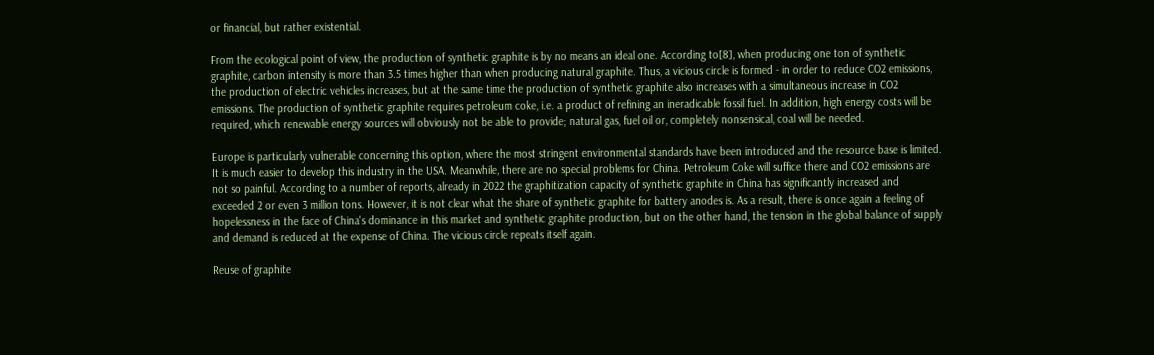or financial, but rather existential.

From the ecological point of view, the production of synthetic graphite is by no means an ideal one. According to[8], when producing one ton of synthetic graphite, carbon intensity is more than 3.5 times higher than when producing natural graphite. Thus, a vicious circle is formed - in order to reduce CO2 emissions, the production of electric vehicles increases, but at the same time the production of synthetic graphite also increases with a simultaneous increase in CO2 emissions. The production of synthetic graphite requires petroleum coke, i.e. a product of refining an ineradicable fossil fuel. In addition, high energy costs will be required, which renewable energy sources will obviously not be able to provide; natural gas, fuel oil or, completely nonsensical, coal will be needed.

Europe is particularly vulnerable concerning this option, where the most stringent environmental standards have been introduced and the resource base is limited. It is much easier to develop this industry in the USA. Meanwhile, there are no special problems for China. Petroleum Coke will suffice there and CO2 emissions are not so painful. According to a number of reports, already in 2022 the graphitization capacity of synthetic graphite in China has significantly increased and exceeded 2 or even 3 million tons. However, it is not clear what the share of synthetic graphite for battery anodes is. As a result, there is once again a feeling of hopelessness in the face of China's dominance in this market and synthetic graphite production, but on the other hand, the tension in the global balance of supply and demand is reduced at the expense of China. The vicious circle repeats itself again.

Reuse of graphite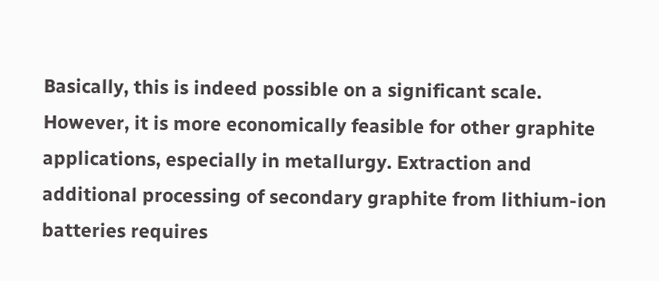Basically, this is indeed possible on a significant scale. However, it is more economically feasible for other graphite applications, especially in metallurgy. Extraction and additional processing of secondary graphite from lithium-ion batteries requires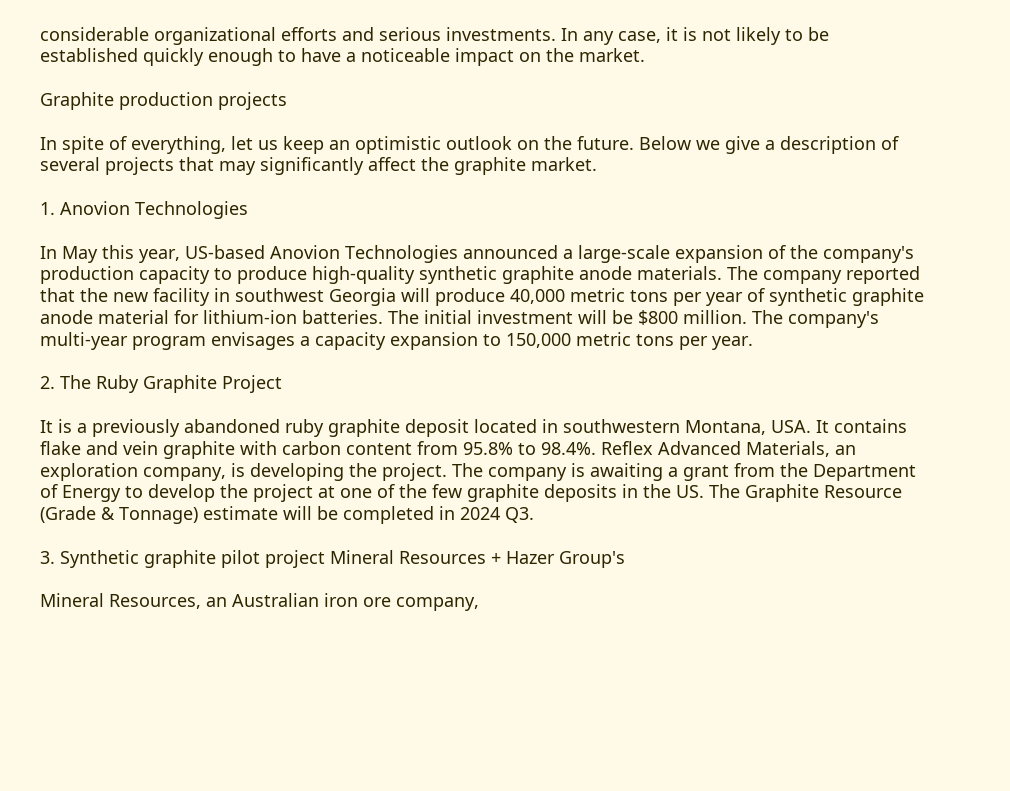considerable organizational efforts and serious investments. In any case, it is not likely to be established quickly enough to have a noticeable impact on the market.

Graphite production projects

In spite of everything, let us keep an optimistic outlook on the future. Below we give a description of several projects that may significantly affect the graphite market.

1. Anovion Technologies

In May this year, US-based Anovion Technologies announced a large-scale expansion of the company's production capacity to produce high-quality synthetic graphite anode materials. The company reported that the new facility in southwest Georgia will produce 40,000 metric tons per year of synthetic graphite anode material for lithium-ion batteries. The initial investment will be $800 million. The company's multi-year program envisages a capacity expansion to 150,000 metric tons per year.

2. The Ruby Graphite Project

It is a previously abandoned ruby graphite deposit located in southwestern Montana, USA. It contains flake and vein graphite with carbon content from 95.8% to 98.4%. Reflex Advanced Materials, an exploration company, is developing the project. The company is awaiting a grant from the Department of Energy to develop the project at one of the few graphite deposits in the US. The Graphite Resource (Grade & Tonnage) estimate will be completed in 2024 Q3.

3. Synthetic graphite pilot project Mineral Resources + Hazer Group's

Mineral Resources, an Australian iron ore company,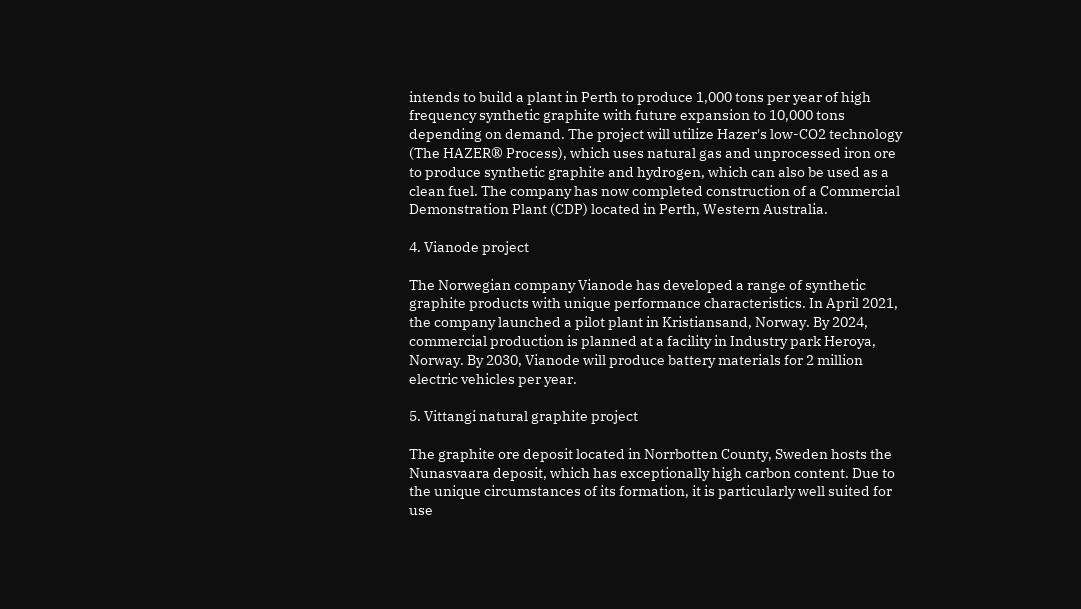intends to build a plant in Perth to produce 1,000 tons per year of high frequency synthetic graphite with future expansion to 10,000 tons depending on demand. The project will utilize Hazer's low-CO2 technology (The HAZER® Process), which uses natural gas and unprocessed iron ore to produce synthetic graphite and hydrogen, which can also be used as a clean fuel. The company has now completed construction of a Commercial Demonstration Plant (CDP) located in Perth, Western Australia.

4. Vianode project

The Norwegian company Vianode has developed a range of synthetic graphite products with unique performance characteristics. In April 2021, the company launched a pilot plant in Kristiansand, Norway. By 2024, commercial production is planned at a facility in Industry park Heroya, Norway. By 2030, Vianode will produce battery materials for 2 million electric vehicles per year.

5. Vittangi natural graphite project

The graphite ore deposit located in Norrbotten County, Sweden hosts the Nunasvaara deposit, which has exceptionally high carbon content. Due to the unique circumstances of its formation, it is particularly well suited for use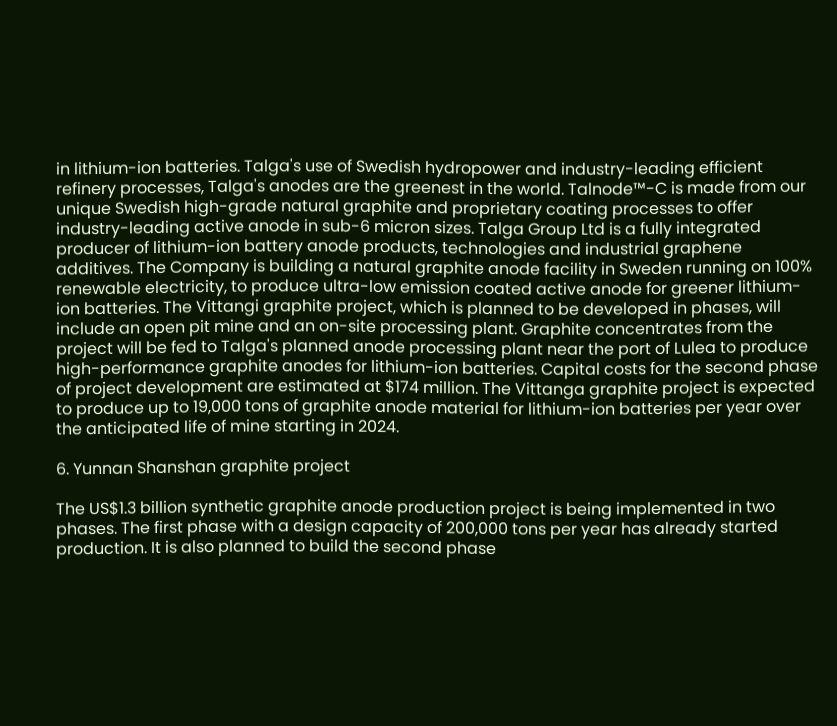in lithium-ion batteries. Talga's use of Swedish hydropower and industry-leading efficient refinery processes, Talga's anodes are the greenest in the world. Talnode™-C is made from our unique Swedish high-grade natural graphite and proprietary coating processes to offer industry-leading active anode in sub-6 micron sizes. Talga Group Ltd is a fully integrated producer of lithium-ion battery anode products, technologies and industrial graphene additives. The Company is building a natural graphite anode facility in Sweden running on 100% renewable electricity, to produce ultra-low emission coated active anode for greener lithium-ion batteries. The Vittangi graphite project, which is planned to be developed in phases, will include an open pit mine and an on-site processing plant. Graphite concentrates from the project will be fed to Talga's planned anode processing plant near the port of Lulea to produce high-performance graphite anodes for lithium-ion batteries. Capital costs for the second phase of project development are estimated at $174 million. The Vittanga graphite project is expected to produce up to 19,000 tons of graphite anode material for lithium-ion batteries per year over the anticipated life of mine starting in 2024.

6. Yunnan Shanshan graphite project

The US$1.3 billion synthetic graphite anode production project is being implemented in two phases. The first phase with a design capacity of 200,000 tons per year has already started production. It is also planned to build the second phase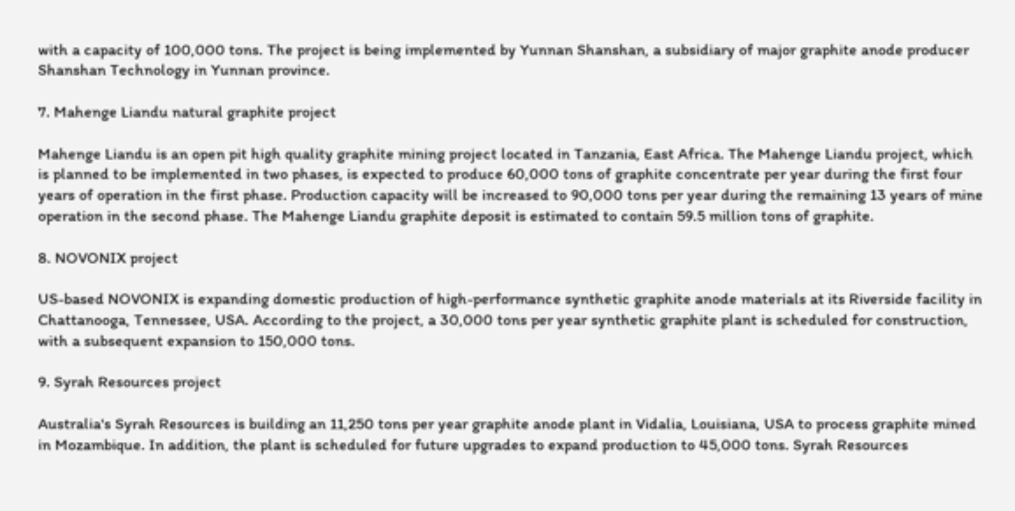with a capacity of 100,000 tons. The project is being implemented by Yunnan Shanshan, a subsidiary of major graphite anode producer Shanshan Technology in Yunnan province.

7. Mahenge Liandu natural graphite project

Mahenge Liandu is an open pit high quality graphite mining project located in Tanzania, East Africa. The Mahenge Liandu project, which is planned to be implemented in two phases, is expected to produce 60,000 tons of graphite concentrate per year during the first four years of operation in the first phase. Production capacity will be increased to 90,000 tons per year during the remaining 13 years of mine operation in the second phase. The Mahenge Liandu graphite deposit is estimated to contain 59.5 million tons of graphite.

8. NOVONIX project

US-based NOVONIX is expanding domestic production of high-performance synthetic graphite anode materials at its Riverside facility in Chattanooga, Tennessee, USA. According to the project, a 30,000 tons per year synthetic graphite plant is scheduled for construction, with a subsequent expansion to 150,000 tons.

9. Syrah Resources project

Australia's Syrah Resources is building an 11,250 tons per year graphite anode plant in Vidalia, Louisiana, USA to process graphite mined in Mozambique. In addition, the plant is scheduled for future upgrades to expand production to 45,000 tons. Syrah Resources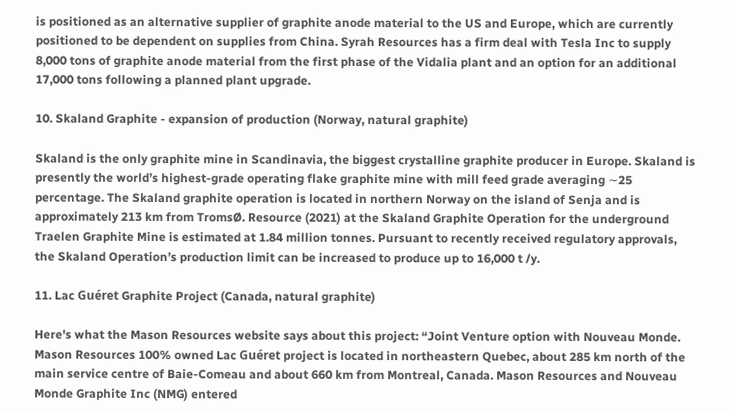is positioned as an alternative supplier of graphite anode material to the US and Europe, which are currently positioned to be dependent on supplies from China. Syrah Resources has a firm deal with Tesla Inc to supply 8,000 tons of graphite anode material from the first phase of the Vidalia plant and an option for an additional 17,000 tons following a planned plant upgrade.

10. Skaland Graphite - expansion of production (Norway, natural graphite)

Skaland is the only graphite mine in Scandinavia, the biggest crystalline graphite producer in Europe. Skaland is presently the world’s highest-grade operating flake graphite mine with mill feed grade averaging ∼25 percentage. The Skaland graphite operation is located in northern Norway on the island of Senja and is approximately 213 km from TromsØ. Resource (2021) at the Skaland Graphite Operation for the underground Traelen Graphite Mine is estimated at 1.84 million tonnes. Pursuant to recently received regulatory approvals, the Skaland Operation’s production limit can be increased to produce up to 16,000 t /y.

11. Lac Guéret Graphite Project (Canada, natural graphite)

Here's what the Mason Resources website says about this project: “Joint Venture option with Nouveau Monde. Mason Resources 100% owned Lac Guéret project is located in northeastern Quebec, about 285 km north of the main service centre of Baie-Comeau and about 660 km from Montreal, Canada. Mason Resources and Nouveau Monde Graphite Inc (NMG) entered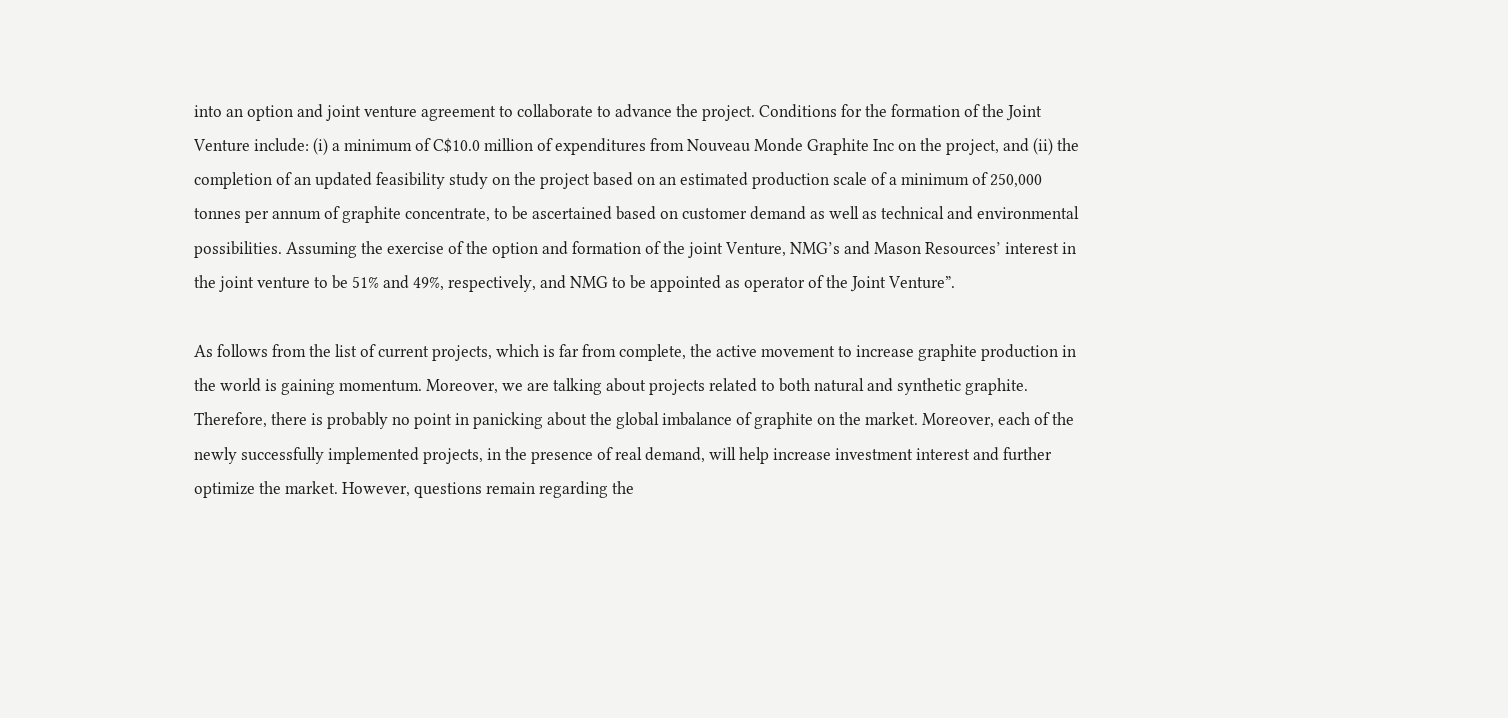into an option and joint venture agreement to collaborate to advance the project. Conditions for the formation of the Joint Venture include: (i) a minimum of C$10.0 million of expenditures from Nouveau Monde Graphite Inc on the project, and (ii) the completion of an updated feasibility study on the project based on an estimated production scale of a minimum of 250,000 tonnes per annum of graphite concentrate, to be ascertained based on customer demand as well as technical and environmental possibilities. Assuming the exercise of the option and formation of the joint Venture, NMG’s and Mason Resources’ interest in the joint venture to be 51% and 49%, respectively, and NMG to be appointed as operator of the Joint Venture”.

As follows from the list of current projects, which is far from complete, the active movement to increase graphite production in the world is gaining momentum. Moreover, we are talking about projects related to both natural and synthetic graphite. Therefore, there is probably no point in panicking about the global imbalance of graphite on the market. Moreover, each of the newly successfully implemented projects, in the presence of real demand, will help increase investment interest and further optimize the market. However, questions remain regarding the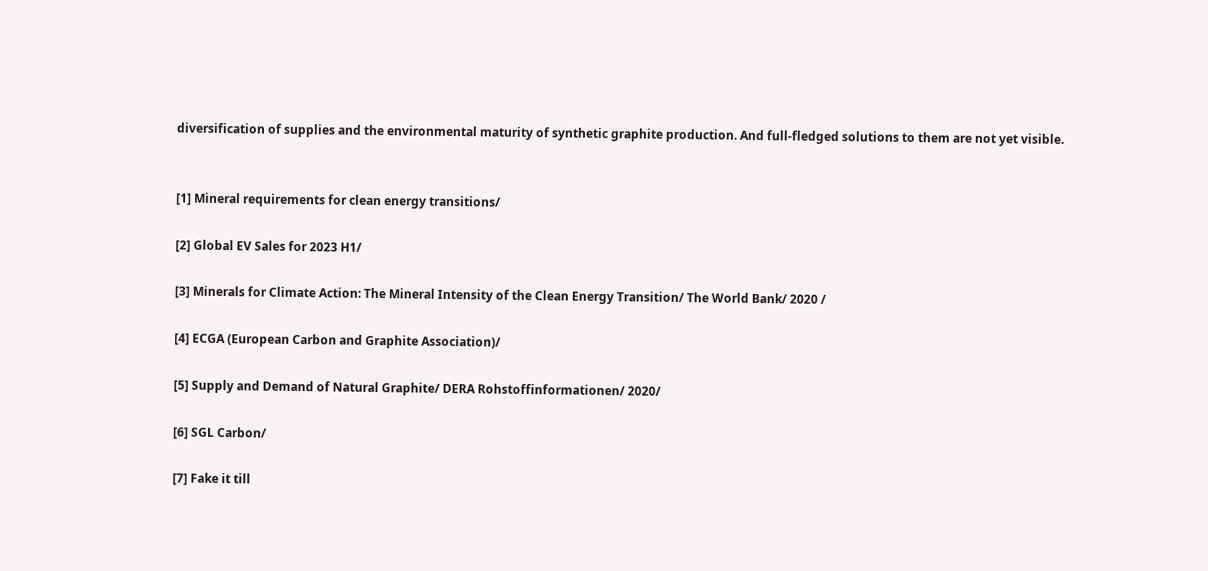diversification of supplies and the environmental maturity of synthetic graphite production. And full-fledged solutions to them are not yet visible.


[1] Mineral requirements for clean energy transitions/

[2] Global EV Sales for 2023 H1/

[3] Minerals for Climate Action: The Mineral Intensity of the Clean Energy Transition/ The World Bank/ 2020 /

[4] ECGA (European Carbon and Graphite Association)/

[5] Supply and Demand of Natural Graphite/ DERA Rohstoffinformationen/ 2020/

[6] SGL Carbon/

[7] Fake it till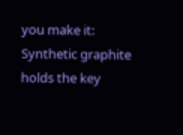you make it: Synthetic graphite holds the key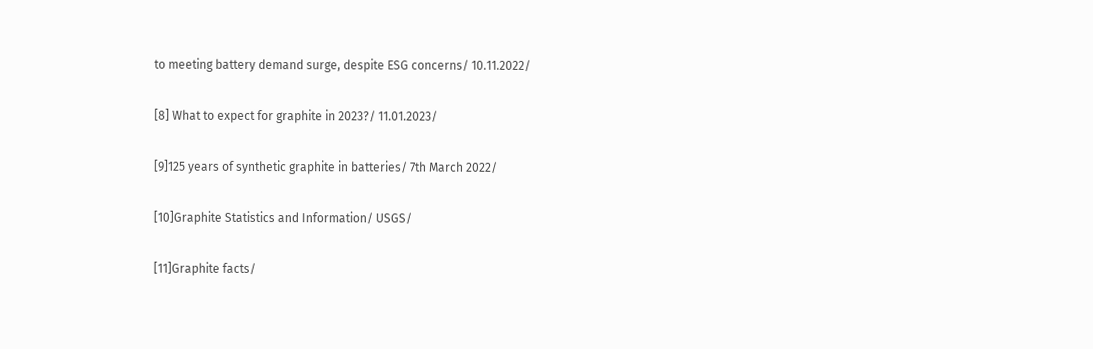to meeting battery demand surge, despite ESG concerns/ 10.11.2022/

[8] What to expect for graphite in 2023?/ 11.01.2023/

[9]125 years of synthetic graphite in batteries/ 7th March 2022/

[10]Graphite Statistics and Information/ USGS/

[11]Graphite facts/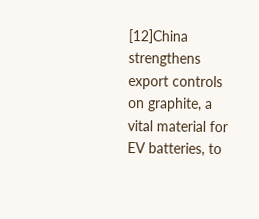[12]China strengthens export controls on graphite, a vital material for EV batteries, to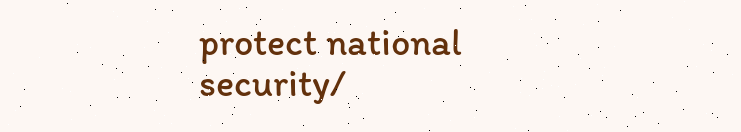protect national security/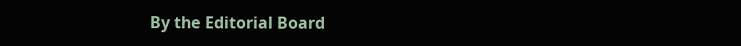By the Editorial Board